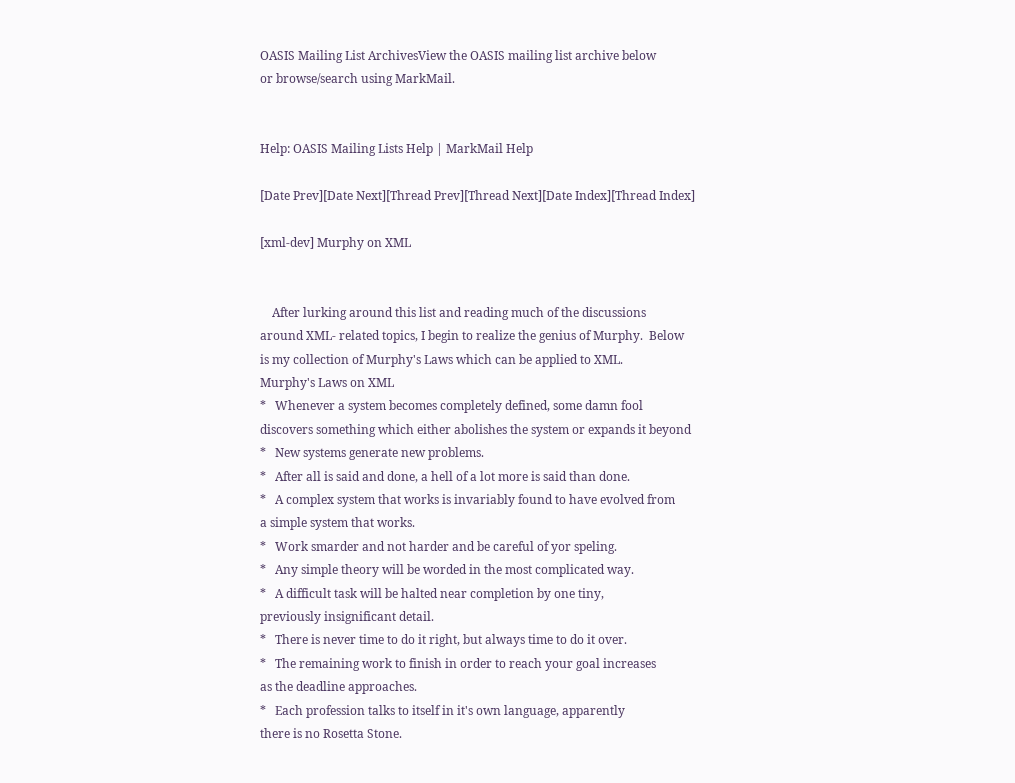OASIS Mailing List ArchivesView the OASIS mailing list archive below
or browse/search using MarkMail.


Help: OASIS Mailing Lists Help | MarkMail Help

[Date Prev][Date Next][Thread Prev][Thread Next][Date Index][Thread Index]

[xml-dev] Murphy on XML


    After lurking around this list and reading much of the discussions
around XML- related topics, I begin to realize the genius of Murphy.  Below
is my collection of Murphy's Laws which can be applied to XML.
Murphy's Laws on XML
*   Whenever a system becomes completely defined, some damn fool
discovers something which either abolishes the system or expands it beyond
*   New systems generate new problems.
*   After all is said and done, a hell of a lot more is said than done.
*   A complex system that works is invariably found to have evolved from
a simple system that works.
*   Work smarder and not harder and be careful of yor speling.
*   Any simple theory will be worded in the most complicated way.
*   A difficult task will be halted near completion by one tiny,
previously insignificant detail.
*   There is never time to do it right, but always time to do it over.
*   The remaining work to finish in order to reach your goal increases
as the deadline approaches.
*   Each profession talks to itself in it's own language, apparently
there is no Rosetta Stone.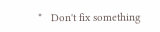*   Don't fix something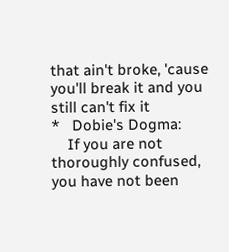that ain't broke, 'cause you'll break it and you
still can't fix it
*   Dobie's Dogma:
    If you are not thoroughly confused, you have not been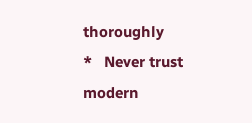thoroughly
*   Never trust modern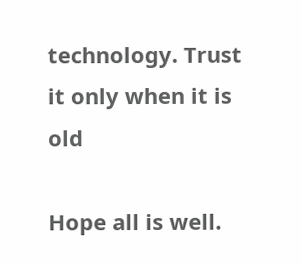technology. Trust it only when it is old

Hope all is well.